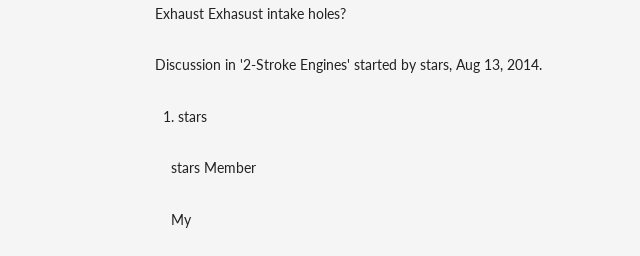Exhaust Exhasust intake holes?

Discussion in '2-Stroke Engines' started by stars, Aug 13, 2014.

  1. stars

    stars Member

    My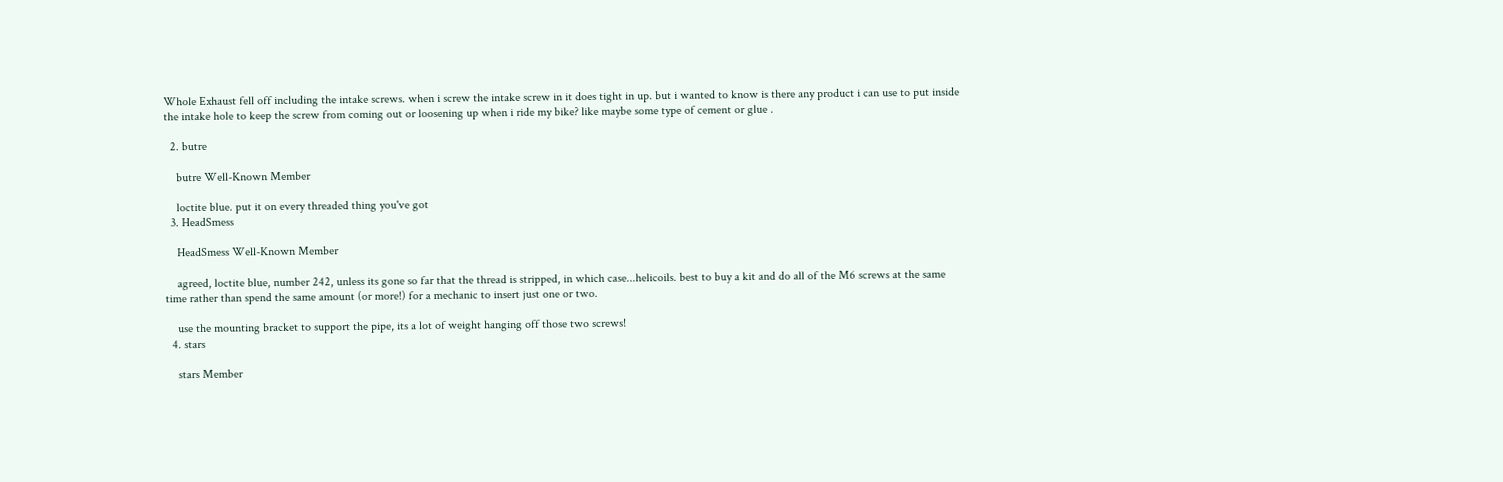Whole Exhaust fell off including the intake screws. when i screw the intake screw in it does tight in up. but i wanted to know is there any product i can use to put inside the intake hole to keep the screw from coming out or loosening up when i ride my bike? like maybe some type of cement or glue .

  2. butre

    butre Well-Known Member

    loctite blue. put it on every threaded thing you've got
  3. HeadSmess

    HeadSmess Well-Known Member

    agreed, loctite blue, number 242, unless its gone so far that the thread is stripped, in which case...helicoils. best to buy a kit and do all of the M6 screws at the same time rather than spend the same amount (or more!) for a mechanic to insert just one or two.

    use the mounting bracket to support the pipe, its a lot of weight hanging off those two screws!
  4. stars

    stars Member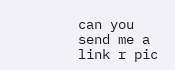can you send me a link r pic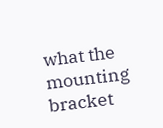what the mounting bracket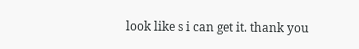look like s i can get it. thank you